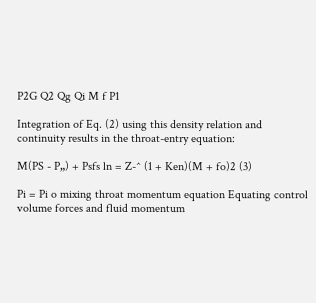P2G Q2 Qg Qi M f P1

Integration of Eq. (2) using this density relation and continuity results in the throat-entry equation:

M(PS - P„) + Psfs ln = Z-^ (1 + Ken)(M + fo)2 (3)

Pi = Pi o mixing throat momentum equation Equating control volume forces and fluid momentum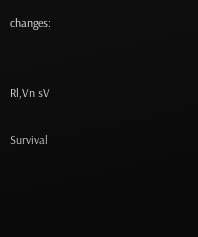changes:


Rl,Vn sV

Survival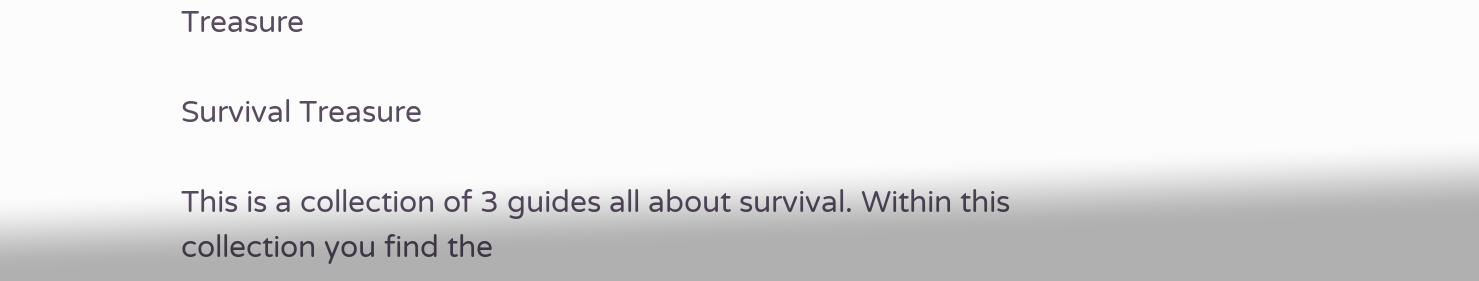Treasure

Survival Treasure

This is a collection of 3 guides all about survival. Within this collection you find the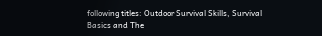following titles: Outdoor Survival Skills, Survival Basics and The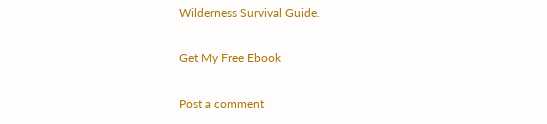Wilderness Survival Guide.

Get My Free Ebook

Post a comment